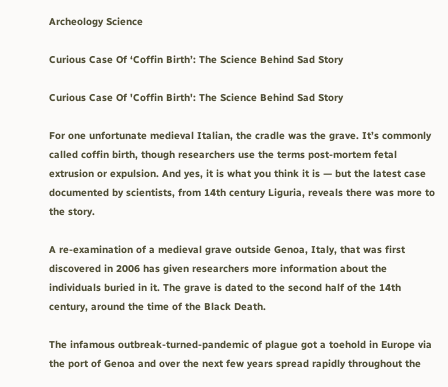Archeology Science

Curious Case Of ‘Coffin Birth’: The Science Behind Sad Story

Curious Case Of 'Coffin Birth': The Science Behind Sad Story

For one unfortunate medieval Italian, the cradle was the grave. It’s commonly called coffin birth, though researchers use the terms post-mortem fetal extrusion or expulsion. And yes, it is what you think it is — but the latest case documented by scientists, from 14th century Liguria, reveals there was more to the story.

A re-examination of a medieval grave outside Genoa, Italy, that was first discovered in 2006 has given researchers more information about the individuals buried in it. The grave is dated to the second half of the 14th century, around the time of the Black Death.

The infamous outbreak-turned-pandemic of plague got a toehold in Europe via the port of Genoa and over the next few years spread rapidly throughout the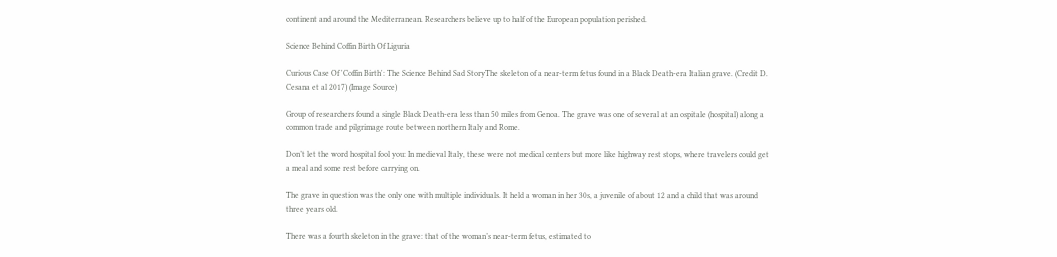continent and around the Mediterranean. Researchers believe up to half of the European population perished.

Science Behind Coffin Birth Of Liguria

Curious Case Of 'Coffin Birth': The Science Behind Sad StoryThe skeleton of a near-term fetus found in a Black Death-era Italian grave. (Credit D. Cesana et al 2017) (Image Source)

Group of researchers found a single Black Death-era less than 50 miles from Genoa. The grave was one of several at an ospitale (hospital) along a common trade and pilgrimage route between northern Italy and Rome.

Don’t let the word hospital fool you: In medieval Italy, these were not medical centers but more like highway rest stops, where travelers could get a meal and some rest before carrying on.

The grave in question was the only one with multiple individuals. It held a woman in her 30s, a juvenile of about 12 and a child that was around three years old.

There was a fourth skeleton in the grave: that of the woman’s near-term fetus, estimated to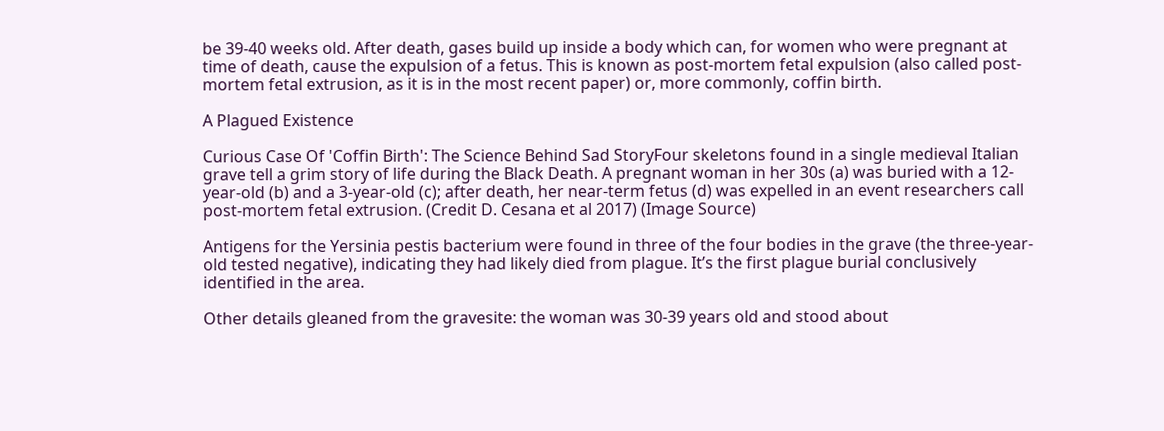be 39-40 weeks old. After death, gases build up inside a body which can, for women who were pregnant at time of death, cause the expulsion of a fetus. This is known as post-mortem fetal expulsion (also called post-mortem fetal extrusion, as it is in the most recent paper) or, more commonly, coffin birth.

A Plagued Existence

Curious Case Of 'Coffin Birth': The Science Behind Sad StoryFour skeletons found in a single medieval Italian grave tell a grim story of life during the Black Death. A pregnant woman in her 30s (a) was buried with a 12-year-old (b) and a 3-year-old (c); after death, her near-term fetus (d) was expelled in an event researchers call post-mortem fetal extrusion. (Credit D. Cesana et al 2017) (Image Source)

Antigens for the Yersinia pestis bacterium were found in three of the four bodies in the grave (the three-year-old tested negative), indicating they had likely died from plague. It’s the first plague burial conclusively identified in the area.

Other details gleaned from the gravesite: the woman was 30-39 years old and stood about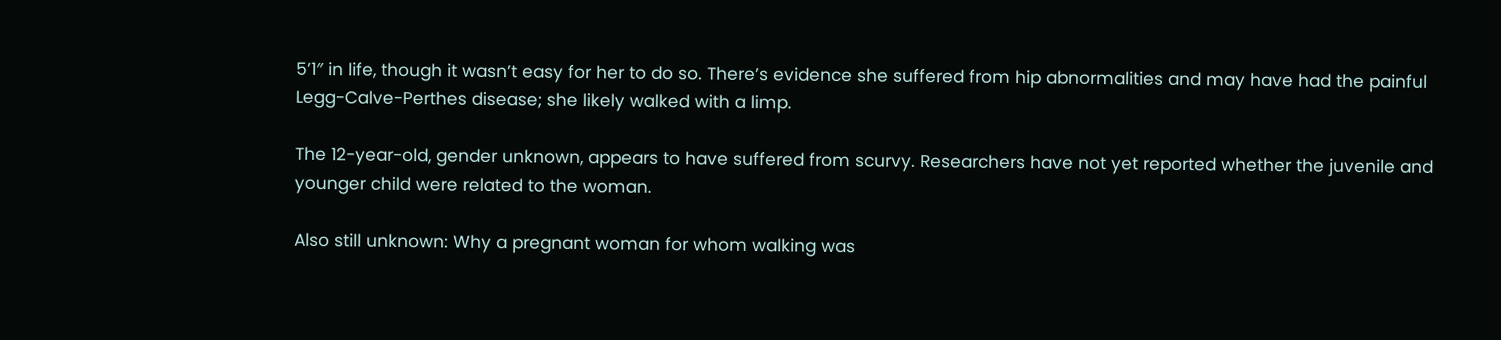5’1″ in life, though it wasn’t easy for her to do so. There’s evidence she suffered from hip abnormalities and may have had the painful Legg-Calve-Perthes disease; she likely walked with a limp.

The 12-year-old, gender unknown, appears to have suffered from scurvy. Researchers have not yet reported whether the juvenile and younger child were related to the woman.

Also still unknown: Why a pregnant woman for whom walking was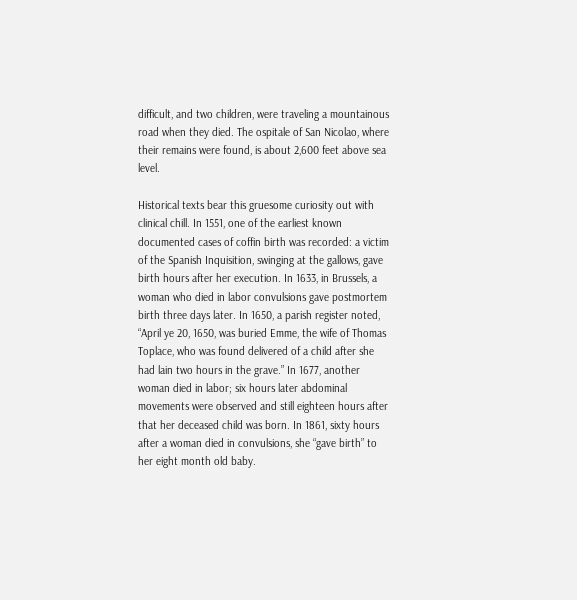difficult, and two children, were traveling a mountainous road when they died. The ospitale of San Nicolao, where their remains were found, is about 2,600 feet above sea level.

Historical texts bear this gruesome curiosity out with clinical chill. In 1551, one of the earliest known documented cases of coffin birth was recorded: a victim of the Spanish Inquisition, swinging at the gallows, gave birth hours after her execution. In 1633, in Brussels, a woman who died in labor convulsions gave postmortem birth three days later. In 1650, a parish register noted, “April ye 20, 1650, was buried Emme, the wife of Thomas Toplace, who was found delivered of a child after she had lain two hours in the grave.” In 1677, another woman died in labor; six hours later abdominal movements were observed and still eighteen hours after that her deceased child was born. In 1861, sixty hours after a woman died in convulsions, she “gave birth” to her eight month old baby.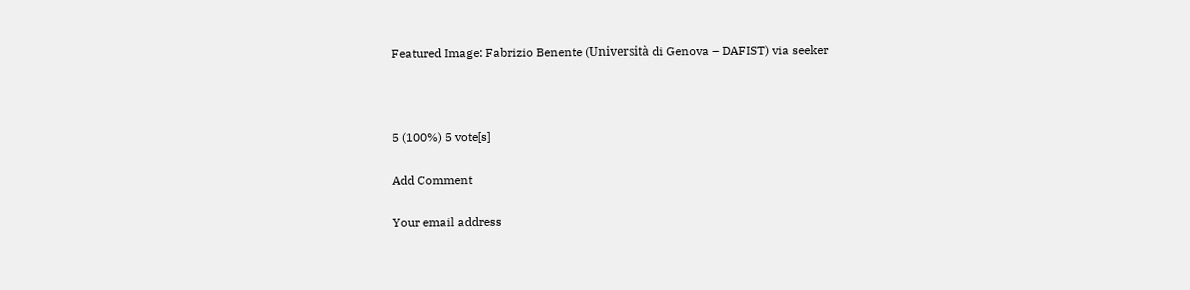Featured Image: Fabrizio Benente (Università di Genova – DAFIST) via seeker



5 (100%) 5 vote[s]

Add Comment

Your email address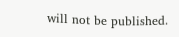will not be published.